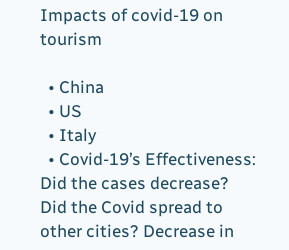Impacts of covid-19 on tourism

  • China
  • US
  • Italy
  • Covid-19’s Effectiveness: Did the cases decrease? Did the Covid spread to other cities? Decrease in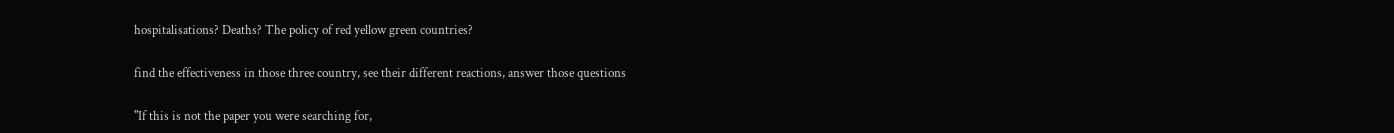hospitalisations? Deaths? The policy of red yellow green countries?

find the effectiveness in those three country, see their different reactions, answer those questions

"If this is not the paper you were searching for,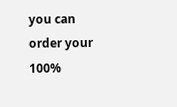you can order your 100%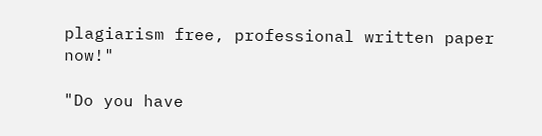plagiarism free, professional written paper now!"

"Do you have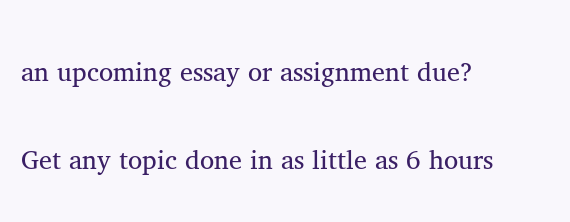an upcoming essay or assignment due?

Get any topic done in as little as 6 hours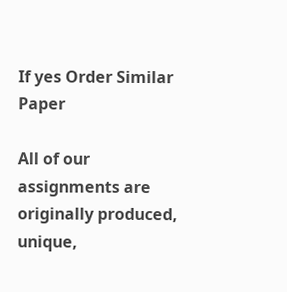If yes Order Similar Paper

All of our assignments are originally produced, unique,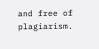and free of plagiarism.